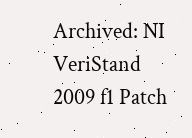Archived: NI VeriStand 2009 f1 Patch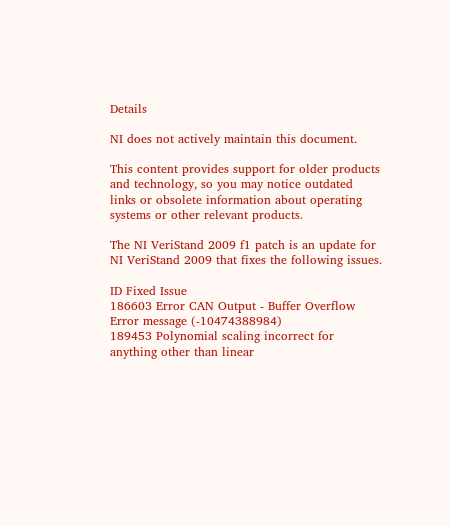Details

NI does not actively maintain this document.

This content provides support for older products and technology, so you may notice outdated links or obsolete information about operating systems or other relevant products.

The NI VeriStand 2009 f1 patch is an update for NI VeriStand 2009 that fixes the following issues.

ID Fixed Issue
186603 Error CAN Output - Buffer Overflow Error message (-10474388984)
189453 Polynomial scaling incorrect for anything other than linear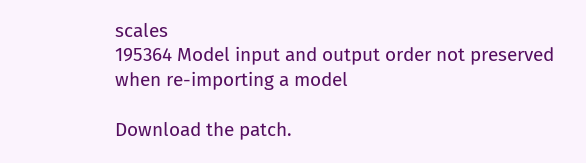scales
195364 Model input and output order not preserved when re-importing a model

Download the patch.